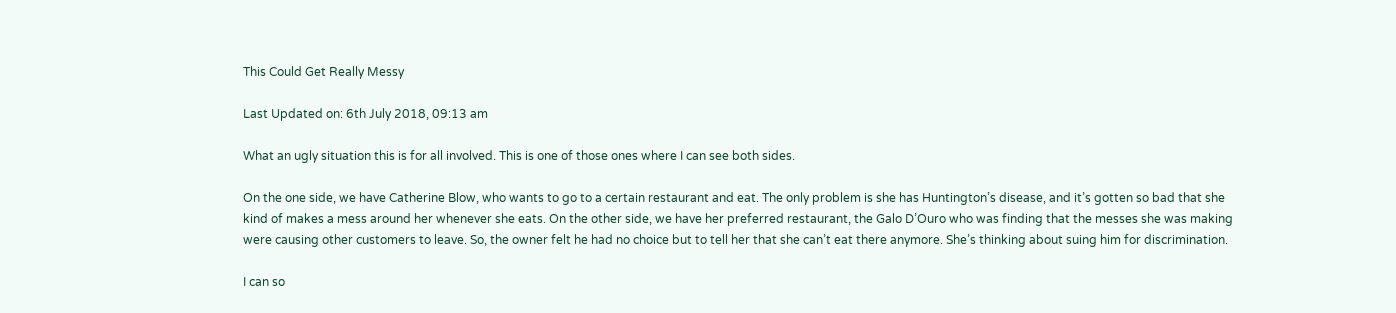This Could Get Really Messy

Last Updated on: 6th July 2018, 09:13 am

What an ugly situation this is for all involved. This is one of those ones where I can see both sides.

On the one side, we have Catherine Blow, who wants to go to a certain restaurant and eat. The only problem is she has Huntington’s disease, and it’s gotten so bad that she kind of makes a mess around her whenever she eats. On the other side, we have her preferred restaurant, the Galo D’Ouro who was finding that the messes she was making were causing other customers to leave. So, the owner felt he had no choice but to tell her that she can’t eat there anymore. She’s thinking about suing him for discrimination.

I can so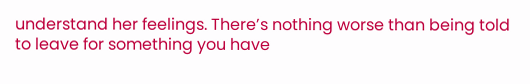understand her feelings. There’s nothing worse than being told to leave for something you have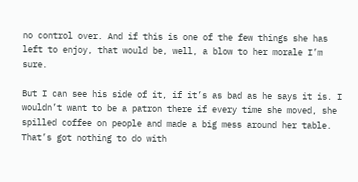no control over. And if this is one of the few things she has left to enjoy, that would be, well, a blow to her morale I’m sure.

But I can see his side of it, if it’s as bad as he says it is. I wouldn’t want to be a patron there if every time she moved, she spilled coffee on people and made a big mess around her table. That’s got nothing to do with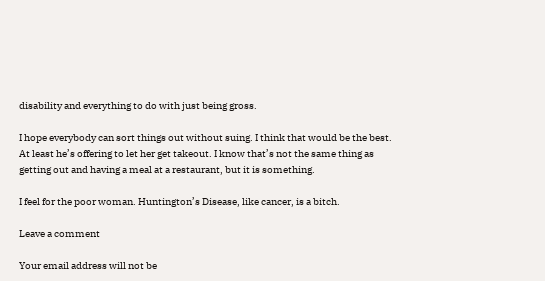disability and everything to do with just being gross.

I hope everybody can sort things out without suing. I think that would be the best. At least he’s offering to let her get takeout. I know that’s not the same thing as getting out and having a meal at a restaurant, but it is something.

I feel for the poor woman. Huntington’s Disease, like cancer, is a bitch.

Leave a comment

Your email address will not be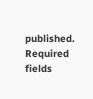published. Required fields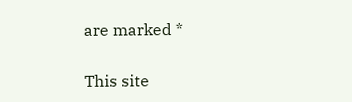are marked *

This site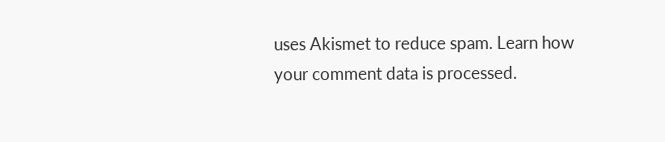uses Akismet to reduce spam. Learn how your comment data is processed.